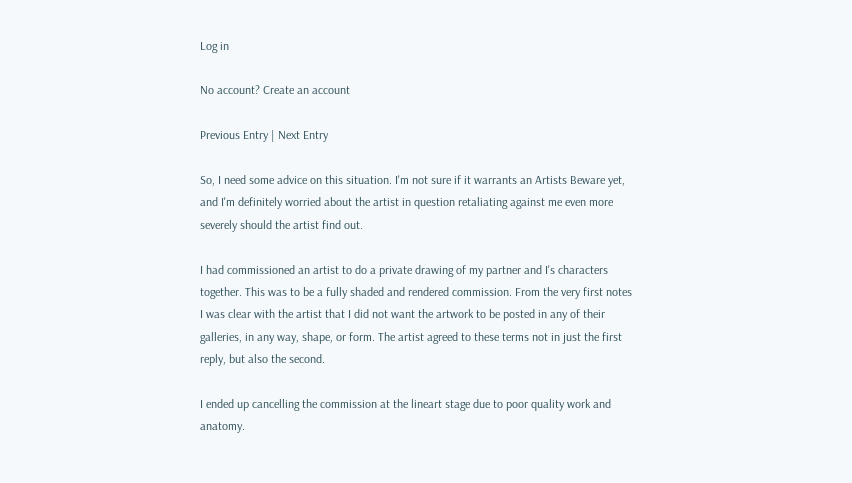Log in

No account? Create an account

Previous Entry | Next Entry

So, I need some advice on this situation. I'm not sure if it warrants an Artists Beware yet, and I'm definitely worried about the artist in question retaliating against me even more severely should the artist find out.

I had commissioned an artist to do a private drawing of my partner and I's characters together. This was to be a fully shaded and rendered commission. From the very first notes I was clear with the artist that I did not want the artwork to be posted in any of their galleries, in any way, shape, or form. The artist agreed to these terms not in just the first reply, but also the second.

I ended up cancelling the commission at the lineart stage due to poor quality work and anatomy.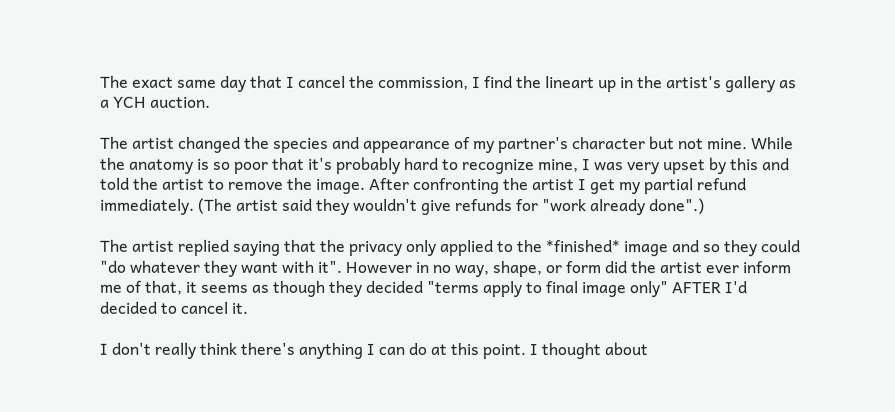The exact same day that I cancel the commission, I find the lineart up in the artist's gallery as a YCH auction.

The artist changed the species and appearance of my partner's character but not mine. While the anatomy is so poor that it's probably hard to recognize mine, I was very upset by this and told the artist to remove the image. After confronting the artist I get my partial refund immediately. (The artist said they wouldn't give refunds for "work already done".)

The artist replied saying that the privacy only applied to the *finished* image and so they could "do whatever they want with it". However in no way, shape, or form did the artist ever inform me of that, it seems as though they decided "terms apply to final image only" AFTER I'd decided to cancel it.

I don't really think there's anything I can do at this point. I thought about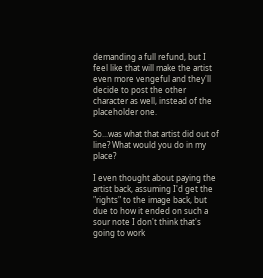demanding a full refund, but I feel like that will make the artist even more vengeful and they'll decide to post the other character as well, instead of the placeholder one.

So...was what that artist did out of line? What would you do in my place?

I even thought about paying the artist back, assuming I'd get the "rights" to the image back, but due to how it ended on such a sour note I don't think that's going to work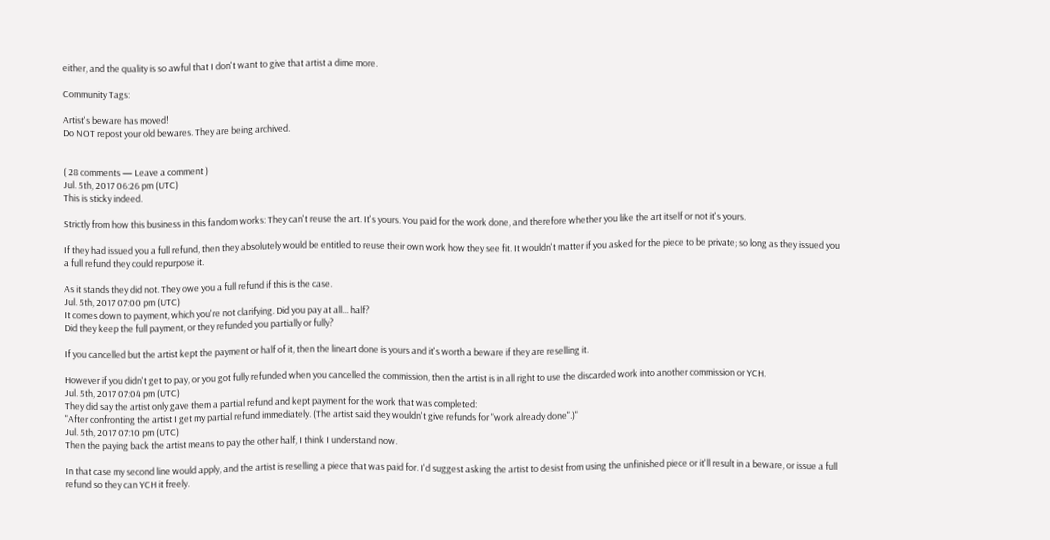either, and the quality is so awful that I don't want to give that artist a dime more.

Community Tags:

Artist's beware has moved!
Do NOT repost your old bewares. They are being archived.


( 28 comments — Leave a comment )
Jul. 5th, 2017 06:26 pm (UTC)
This is sticky indeed.

Strictly from how this business in this fandom works: They can't reuse the art. It's yours. You paid for the work done, and therefore whether you like the art itself or not it's yours.

If they had issued you a full refund, then they absolutely would be entitled to reuse their own work how they see fit. It wouldn't matter if you asked for the piece to be private; so long as they issued you a full refund they could repurpose it.

As it stands they did not. They owe you a full refund if this is the case.
Jul. 5th, 2017 07:00 pm (UTC)
It comes down to payment, which you're not clarifying. Did you pay at all... half?
Did they keep the full payment, or they refunded you partially or fully?

If you cancelled but the artist kept the payment or half of it, then the lineart done is yours and it's worth a beware if they are reselling it.

However if you didn't get to pay, or you got fully refunded when you cancelled the commission, then the artist is in all right to use the discarded work into another commission or YCH.
Jul. 5th, 2017 07:04 pm (UTC)
They did say the artist only gave them a partial refund and kept payment for the work that was completed:
"After confronting the artist I get my partial refund immediately. (The artist said they wouldn't give refunds for "work already done".)"
Jul. 5th, 2017 07:10 pm (UTC)
Then the paying back the artist means to pay the other half, I think I understand now.

In that case my second line would apply, and the artist is reselling a piece that was paid for. I'd suggest asking the artist to desist from using the unfinished piece or it'll result in a beware, or issue a full refund so they can YCH it freely.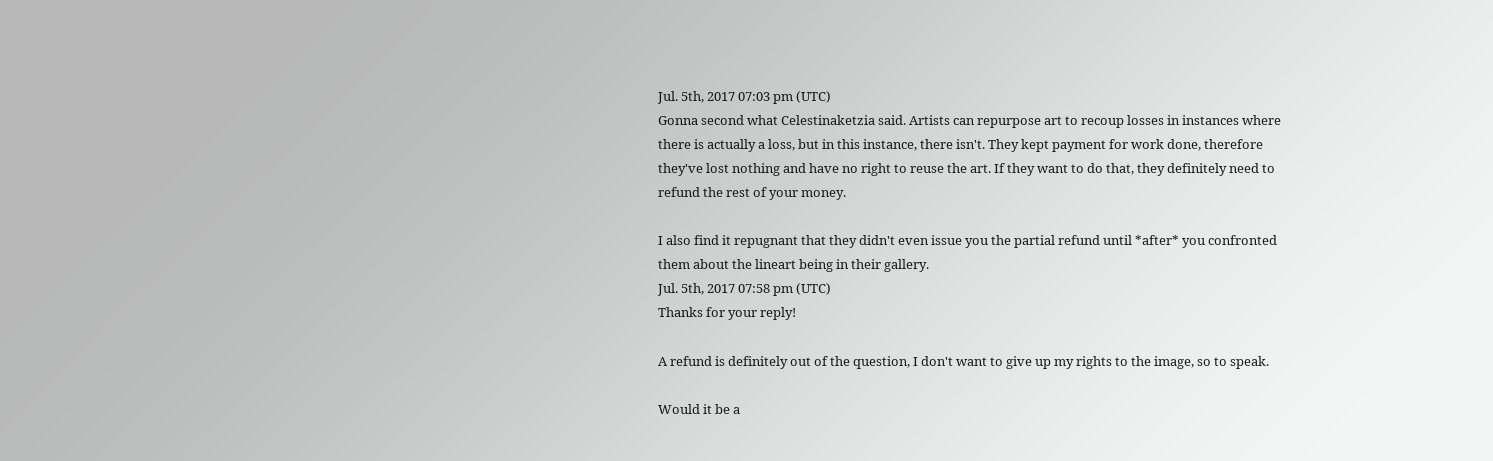Jul. 5th, 2017 07:03 pm (UTC)
Gonna second what Celestinaketzia said. Artists can repurpose art to recoup losses in instances where there is actually a loss, but in this instance, there isn't. They kept payment for work done, therefore they've lost nothing and have no right to reuse the art. If they want to do that, they definitely need to refund the rest of your money.

I also find it repugnant that they didn't even issue you the partial refund until *after* you confronted them about the lineart being in their gallery.
Jul. 5th, 2017 07:58 pm (UTC)
Thanks for your reply!

A refund is definitely out of the question, I don't want to give up my rights to the image, so to speak.

Would it be a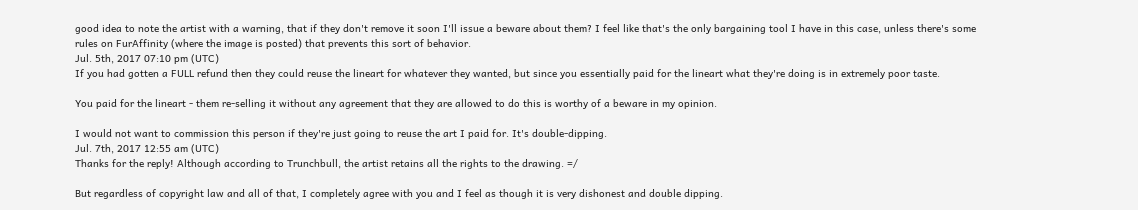good idea to note the artist with a warning, that if they don't remove it soon I'll issue a beware about them? I feel like that's the only bargaining tool I have in this case, unless there's some rules on FurAffinity (where the image is posted) that prevents this sort of behavior.
Jul. 5th, 2017 07:10 pm (UTC)
If you had gotten a FULL refund then they could reuse the lineart for whatever they wanted, but since you essentially paid for the lineart what they're doing is in extremely poor taste.

You paid for the lineart - them re-selling it without any agreement that they are allowed to do this is worthy of a beware in my opinion.

I would not want to commission this person if they're just going to reuse the art I paid for. It's double-dipping.
Jul. 7th, 2017 12:55 am (UTC)
Thanks for the reply! Although according to Trunchbull, the artist retains all the rights to the drawing. =/

But regardless of copyright law and all of that, I completely agree with you and I feel as though it is very dishonest and double dipping.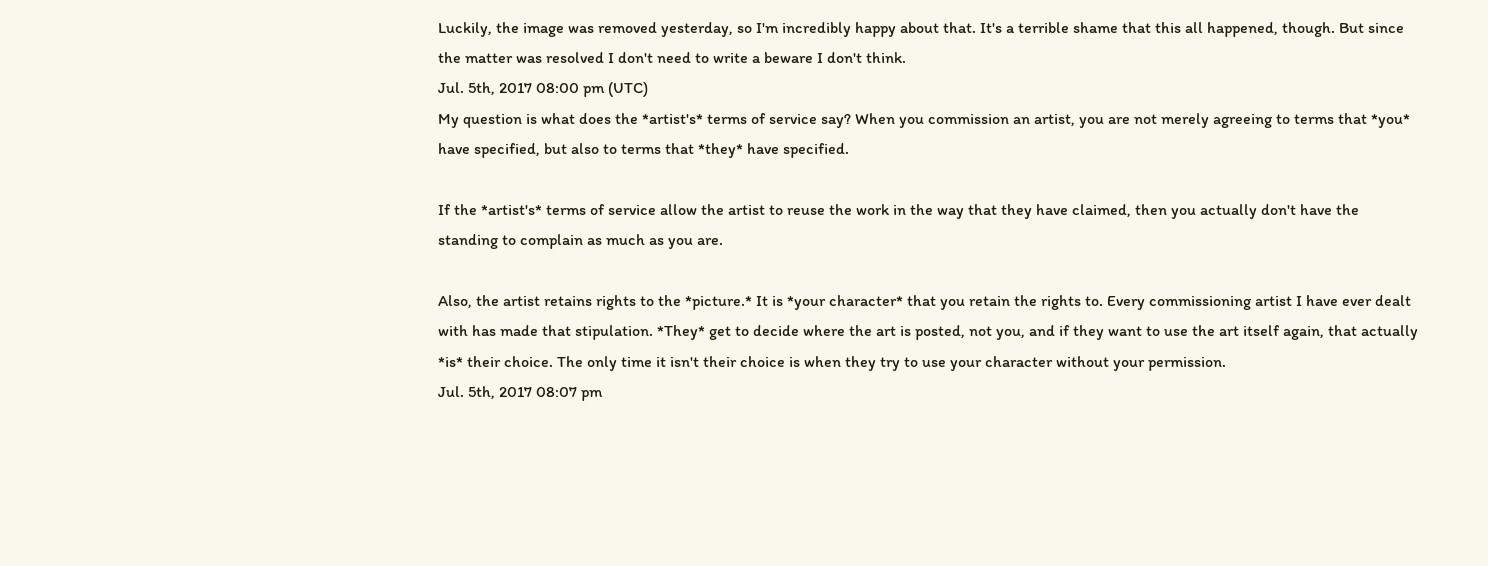Luckily, the image was removed yesterday, so I'm incredibly happy about that. It's a terrible shame that this all happened, though. But since the matter was resolved I don't need to write a beware I don't think.
Jul. 5th, 2017 08:00 pm (UTC)
My question is what does the *artist's* terms of service say? When you commission an artist, you are not merely agreeing to terms that *you* have specified, but also to terms that *they* have specified.

If the *artist's* terms of service allow the artist to reuse the work in the way that they have claimed, then you actually don't have the standing to complain as much as you are.

Also, the artist retains rights to the *picture.* It is *your character* that you retain the rights to. Every commissioning artist I have ever dealt with has made that stipulation. *They* get to decide where the art is posted, not you, and if they want to use the art itself again, that actually *is* their choice. The only time it isn't their choice is when they try to use your character without your permission.
Jul. 5th, 2017 08:07 pm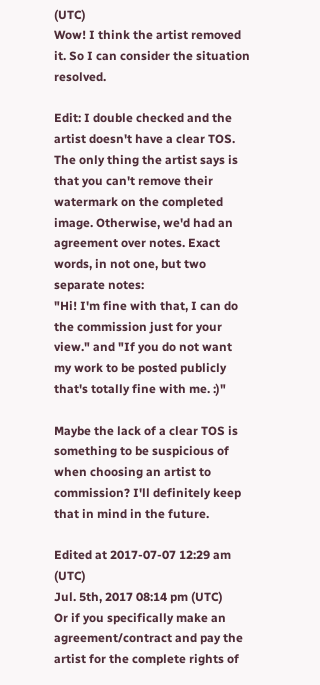(UTC)
Wow! I think the artist removed it. So I can consider the situation resolved.

Edit: I double checked and the artist doesn't have a clear TOS. The only thing the artist says is that you can't remove their watermark on the completed image. Otherwise, we'd had an agreement over notes. Exact words, in not one, but two separate notes:
"Hi! I'm fine with that, I can do the commission just for your view." and "If you do not want my work to be posted publicly that's totally fine with me. :)"

Maybe the lack of a clear TOS is something to be suspicious of when choosing an artist to commission? I'll definitely keep that in mind in the future.

Edited at 2017-07-07 12:29 am (UTC)
Jul. 5th, 2017 08:14 pm (UTC)
Or if you specifically make an agreement/contract and pay the artist for the complete rights of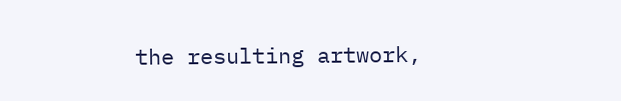the resulting artwork,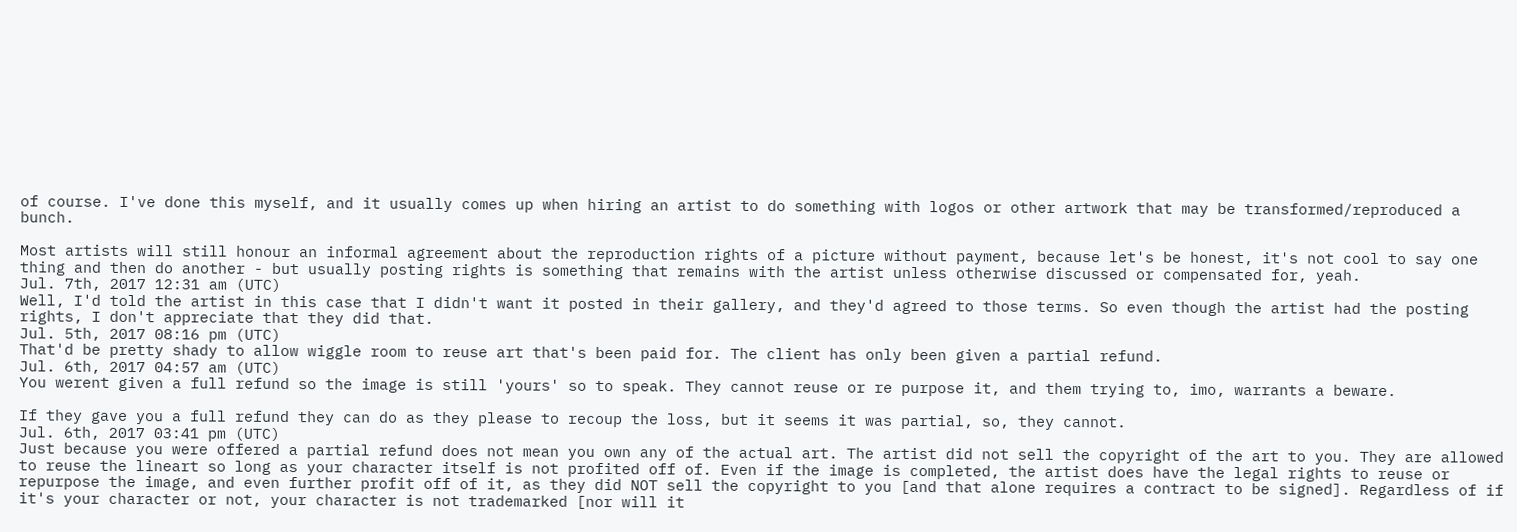of course. I've done this myself, and it usually comes up when hiring an artist to do something with logos or other artwork that may be transformed/reproduced a bunch.

Most artists will still honour an informal agreement about the reproduction rights of a picture without payment, because let's be honest, it's not cool to say one thing and then do another - but usually posting rights is something that remains with the artist unless otherwise discussed or compensated for, yeah.
Jul. 7th, 2017 12:31 am (UTC)
Well, I'd told the artist in this case that I didn't want it posted in their gallery, and they'd agreed to those terms. So even though the artist had the posting rights, I don't appreciate that they did that.
Jul. 5th, 2017 08:16 pm (UTC)
That'd be pretty shady to allow wiggle room to reuse art that's been paid for. The client has only been given a partial refund.
Jul. 6th, 2017 04:57 am (UTC)
You werent given a full refund so the image is still 'yours' so to speak. They cannot reuse or re purpose it, and them trying to, imo, warrants a beware.

If they gave you a full refund they can do as they please to recoup the loss, but it seems it was partial, so, they cannot.
Jul. 6th, 2017 03:41 pm (UTC)
Just because you were offered a partial refund does not mean you own any of the actual art. The artist did not sell the copyright of the art to you. They are allowed to reuse the lineart so long as your character itself is not profited off of. Even if the image is completed, the artist does have the legal rights to reuse or repurpose the image, and even further profit off of it, as they did NOT sell the copyright to you [and that alone requires a contract to be signed]. Regardless of if it's your character or not, your character is not trademarked [nor will it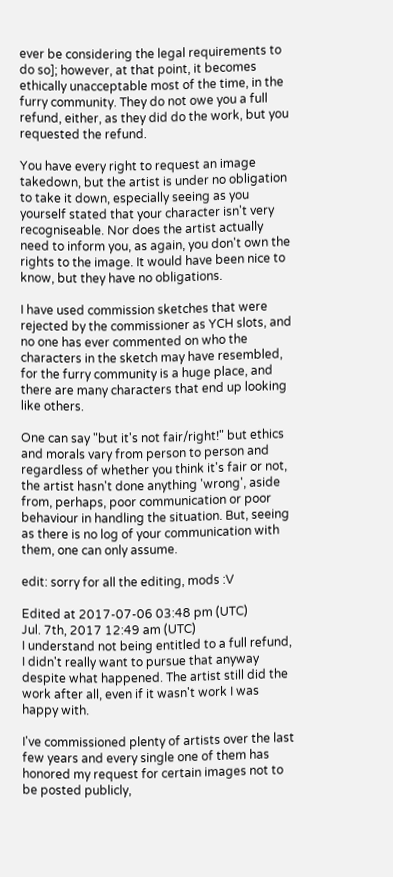ever be considering the legal requirements to do so]; however, at that point, it becomes ethically unacceptable most of the time, in the furry community. They do not owe you a full refund, either, as they did do the work, but you requested the refund.

You have every right to request an image takedown, but the artist is under no obligation to take it down, especially seeing as you yourself stated that your character isn't very recogniseable. Nor does the artist actually need to inform you, as again, you don't own the rights to the image. It would have been nice to know, but they have no obligations.

I have used commission sketches that were rejected by the commissioner as YCH slots, and no one has ever commented on who the characters in the sketch may have resembled, for the furry community is a huge place, and there are many characters that end up looking like others.

One can say "but it's not fair/right!" but ethics and morals vary from person to person and regardless of whether you think it's fair or not, the artist hasn't done anything 'wrong', aside from, perhaps, poor communication or poor behaviour in handling the situation. But, seeing as there is no log of your communication with them, one can only assume.

edit: sorry for all the editing, mods :V

Edited at 2017-07-06 03:48 pm (UTC)
Jul. 7th, 2017 12:49 am (UTC)
I understand not being entitled to a full refund, I didn't really want to pursue that anyway despite what happened. The artist still did the work after all, even if it wasn't work I was happy with.

I've commissioned plenty of artists over the last few years and every single one of them has honored my request for certain images not to be posted publicly,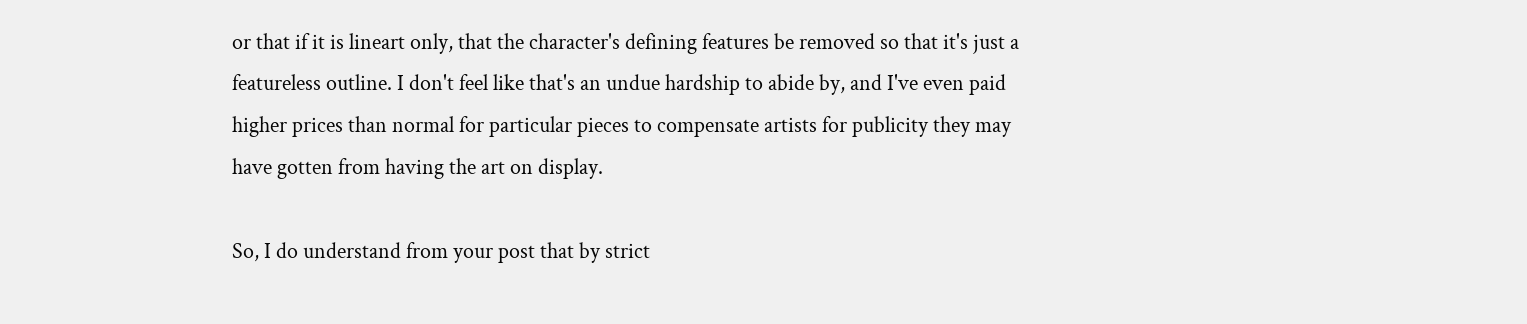or that if it is lineart only, that the character's defining features be removed so that it's just a featureless outline. I don't feel like that's an undue hardship to abide by, and I've even paid higher prices than normal for particular pieces to compensate artists for publicity they may have gotten from having the art on display.

So, I do understand from your post that by strict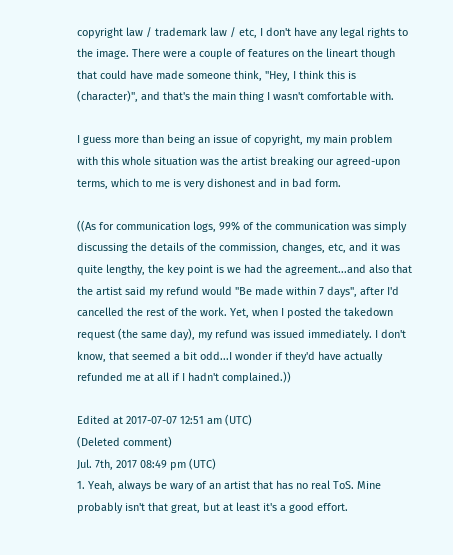copyright law / trademark law / etc, I don't have any legal rights to the image. There were a couple of features on the lineart though that could have made someone think, "Hey, I think this is (character)", and that's the main thing I wasn't comfortable with.

I guess more than being an issue of copyright, my main problem with this whole situation was the artist breaking our agreed-upon terms, which to me is very dishonest and in bad form.

((As for communication logs, 99% of the communication was simply discussing the details of the commission, changes, etc, and it was quite lengthy, the key point is we had the agreement...and also that the artist said my refund would "Be made within 7 days", after I'd cancelled the rest of the work. Yet, when I posted the takedown request (the same day), my refund was issued immediately. I don't know, that seemed a bit odd...I wonder if they'd have actually refunded me at all if I hadn't complained.))

Edited at 2017-07-07 12:51 am (UTC)
(Deleted comment)
Jul. 7th, 2017 08:49 pm (UTC)
1. Yeah, always be wary of an artist that has no real ToS. Mine probably isn't that great, but at least it's a good effort.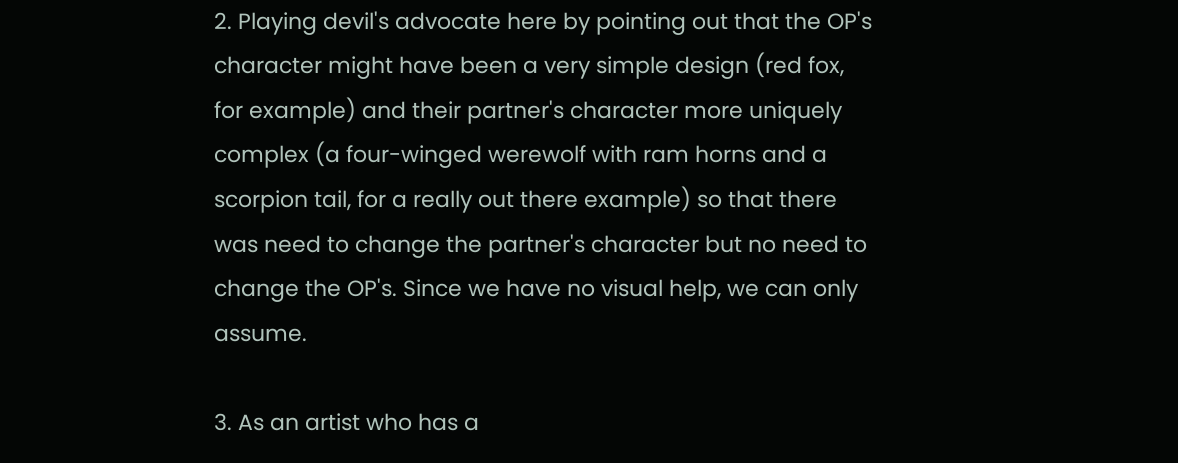2. Playing devil's advocate here by pointing out that the OP's character might have been a very simple design (red fox, for example) and their partner's character more uniquely complex (a four-winged werewolf with ram horns and a scorpion tail, for a really out there example) so that there was need to change the partner's character but no need to change the OP's. Since we have no visual help, we can only assume.

3. As an artist who has a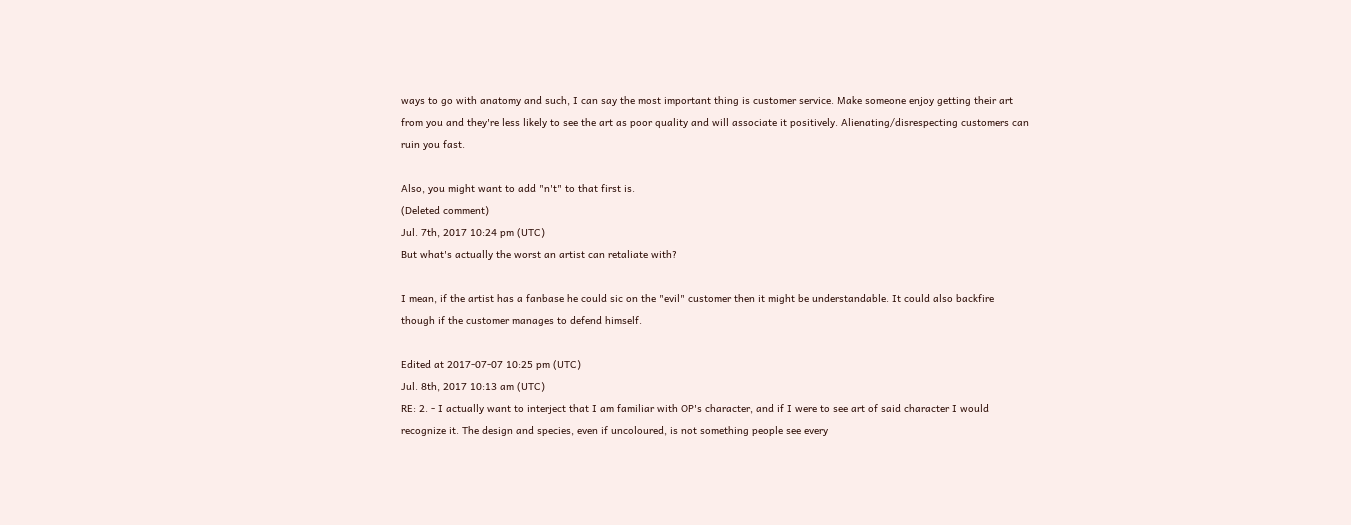ways to go with anatomy and such, I can say the most important thing is customer service. Make someone enjoy getting their art from you and they're less likely to see the art as poor quality and will associate it positively. Alienating/disrespecting customers can ruin you fast.

Also, you might want to add "n't" to that first is.
(Deleted comment)
Jul. 7th, 2017 10:24 pm (UTC)
But what's actually the worst an artist can retaliate with?

I mean, if the artist has a fanbase he could sic on the "evil" customer then it might be understandable. It could also backfire though if the customer manages to defend himself.

Edited at 2017-07-07 10:25 pm (UTC)
Jul. 8th, 2017 10:13 am (UTC)
RE: 2. - I actually want to interject that I am familiar with OP's character, and if I were to see art of said character I would recognize it. The design and species, even if uncoloured, is not something people see every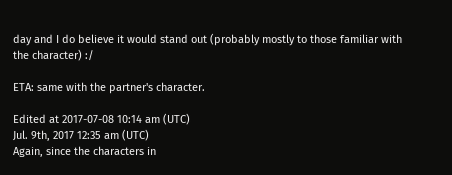day and I do believe it would stand out (probably mostly to those familiar with the character) :/

ETA: same with the partner's character.

Edited at 2017-07-08 10:14 am (UTC)
Jul. 9th, 2017 12:35 am (UTC)
Again, since the characters in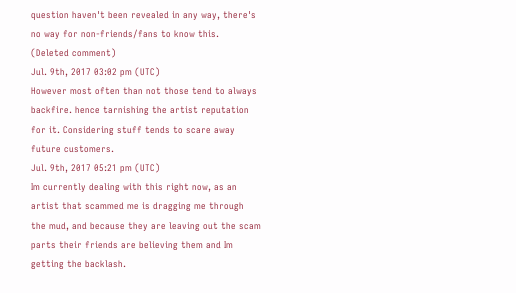question haven't been revealed in any way, there's no way for non-friends/fans to know this.
(Deleted comment)
Jul. 9th, 2017 03:02 pm (UTC)
However most often than not those tend to always backfire. hence tarnishing the artist reputation for it. Considering stuff tends to scare away future customers.
Jul. 9th, 2017 05:21 pm (UTC)
Im currently dealing with this right now, as an artist that scammed me is dragging me through the mud, and because they are leaving out the scam parts their friends are believing them and Im getting the backlash.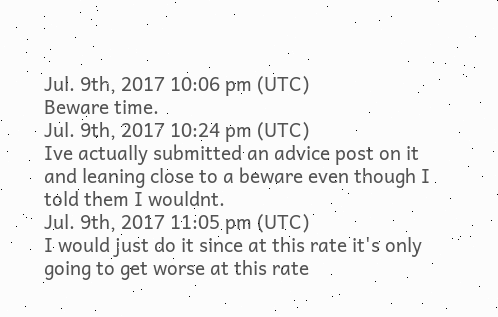Jul. 9th, 2017 10:06 pm (UTC)
Beware time.
Jul. 9th, 2017 10:24 pm (UTC)
Ive actually submitted an advice post on it and leaning close to a beware even though I told them I wouldnt.
Jul. 9th, 2017 11:05 pm (UTC)
I would just do it since at this rate it's only going to get worse at this rate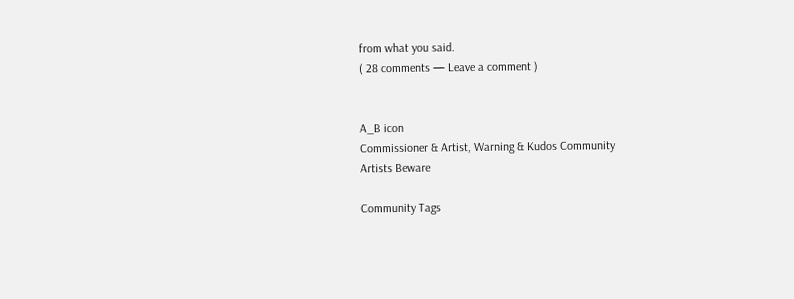from what you said.
( 28 comments — Leave a comment )


A_B icon
Commissioner & Artist, Warning & Kudos Community
Artists Beware

Community Tags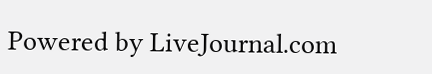Powered by LiveJournal.com